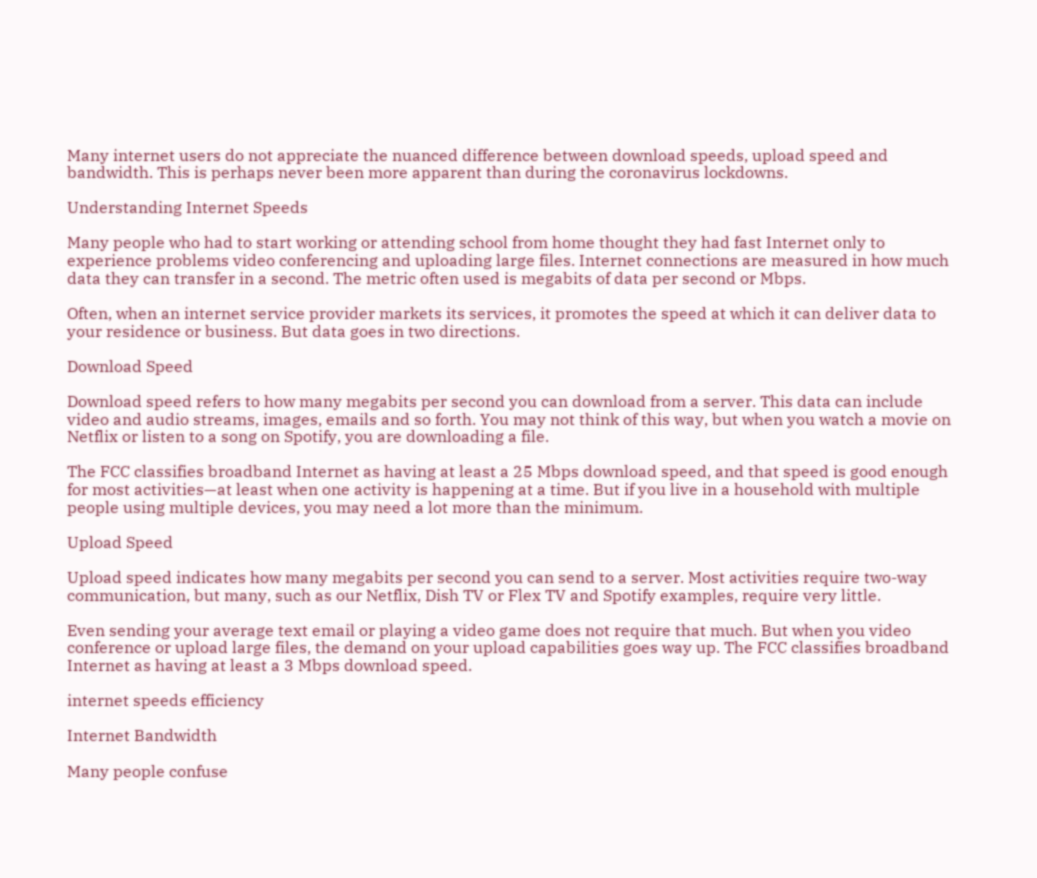Many internet users do not appreciate the nuanced difference between download speeds, upload speed and bandwidth. This is perhaps never been more apparent than during the coronavirus lockdowns.

Understanding Internet Speeds

Many people who had to start working or attending school from home thought they had fast Internet only to experience problems video conferencing and uploading large files. Internet connections are measured in how much data they can transfer in a second. The metric often used is megabits of data per second or Mbps.

Often, when an internet service provider markets its services, it promotes the speed at which it can deliver data to your residence or business. But data goes in two directions.

Download Speed

Download speed refers to how many megabits per second you can download from a server. This data can include video and audio streams, images, emails and so forth. You may not think of this way, but when you watch a movie on Netflix or listen to a song on Spotify, you are downloading a file.

The FCC classifies broadband Internet as having at least a 25 Mbps download speed, and that speed is good enough for most activities—at least when one activity is happening at a time. But if you live in a household with multiple people using multiple devices, you may need a lot more than the minimum.

Upload Speed

Upload speed indicates how many megabits per second you can send to a server. Most activities require two-way communication, but many, such as our Netflix, Dish TV or Flex TV and Spotify examples, require very little.

Even sending your average text email or playing a video game does not require that much. But when you video conference or upload large files, the demand on your upload capabilities goes way up. The FCC classifies broadband Internet as having at least a 3 Mbps download speed.

internet speeds efficiency

Internet Bandwidth

Many people confuse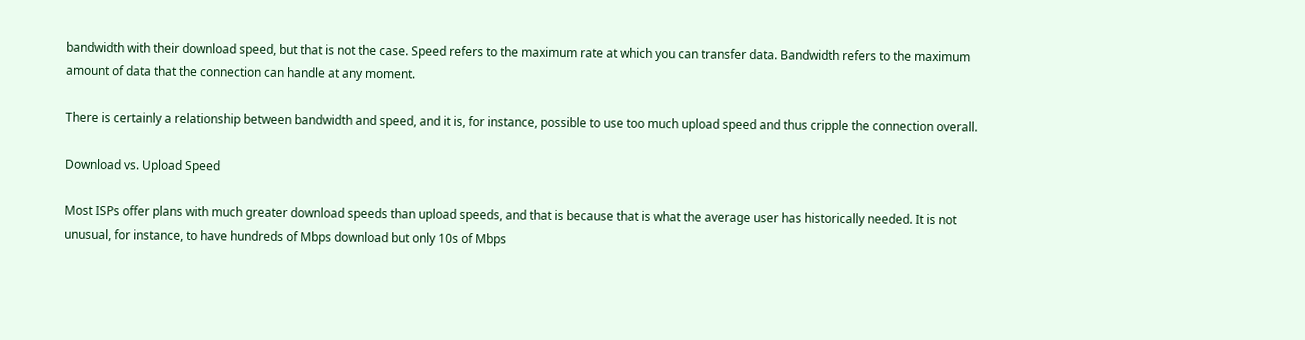bandwidth with their download speed, but that is not the case. Speed refers to the maximum rate at which you can transfer data. Bandwidth refers to the maximum amount of data that the connection can handle at any moment.

There is certainly a relationship between bandwidth and speed, and it is, for instance, possible to use too much upload speed and thus cripple the connection overall.

Download vs. Upload Speed

Most ISPs offer plans with much greater download speeds than upload speeds, and that is because that is what the average user has historically needed. It is not unusual, for instance, to have hundreds of Mbps download but only 10s of Mbps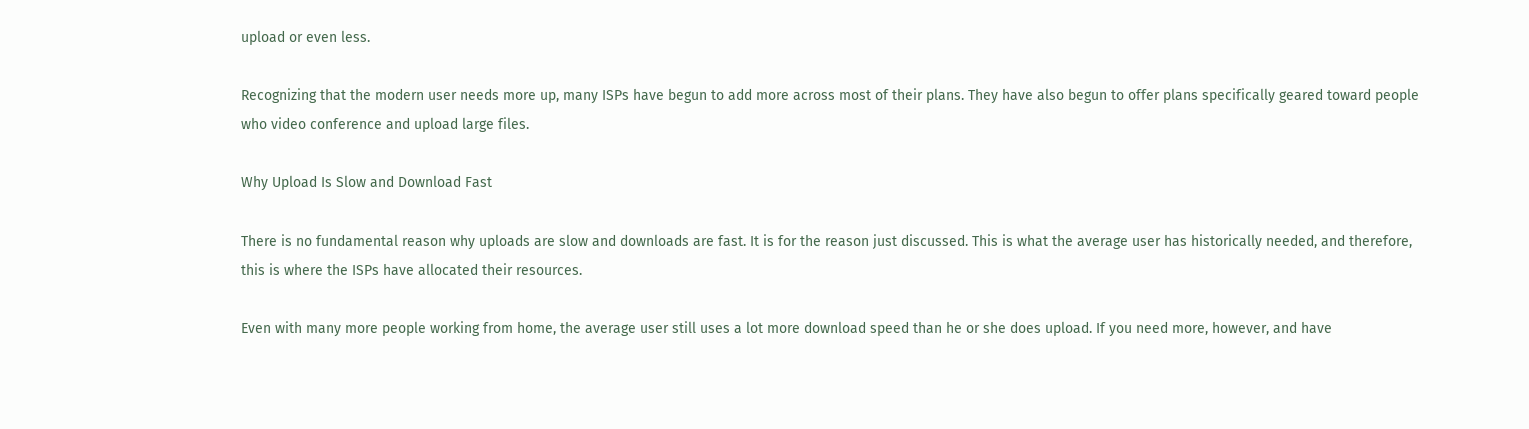upload or even less.

Recognizing that the modern user needs more up, many ISPs have begun to add more across most of their plans. They have also begun to offer plans specifically geared toward people who video conference and upload large files.

Why Upload Is Slow and Download Fast

There is no fundamental reason why uploads are slow and downloads are fast. It is for the reason just discussed. This is what the average user has historically needed, and therefore, this is where the ISPs have allocated their resources.

Even with many more people working from home, the average user still uses a lot more download speed than he or she does upload. If you need more, however, and have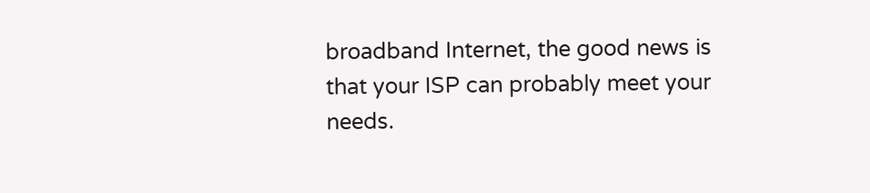broadband Internet, the good news is that your ISP can probably meet your needs.